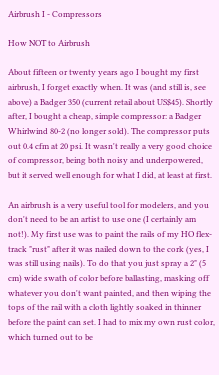Airbrush I - Compressors

How NOT to Airbrush

About fifteen or twenty years ago I bought my first airbrush, I forget exactly when. It was (and still is, see above) a Badger 350 (current retail about US$45). Shortly after, I bought a cheap, simple compressor: a Badger Whirlwind 80-2 (no longer sold). The compressor puts out 0.4 cfm at 20 psi. It wasn't really a very good choice of compressor, being both noisy and underpowered, but it served well enough for what I did, at least at first.

An airbrush is a very useful tool for modelers, and you don't need to be an artist to use one (I certainly am not!). My first use was to paint the rails of my HO flex-track "rust" after it was nailed down to the cork (yes, I was still using nails). To do that you just spray a 2" (5 cm) wide swath of color before ballasting, masking off whatever you don't want painted, and then wiping the tops of the rail with a cloth lightly soaked in thinner before the paint can set. I had to mix my own rust color, which turned out to be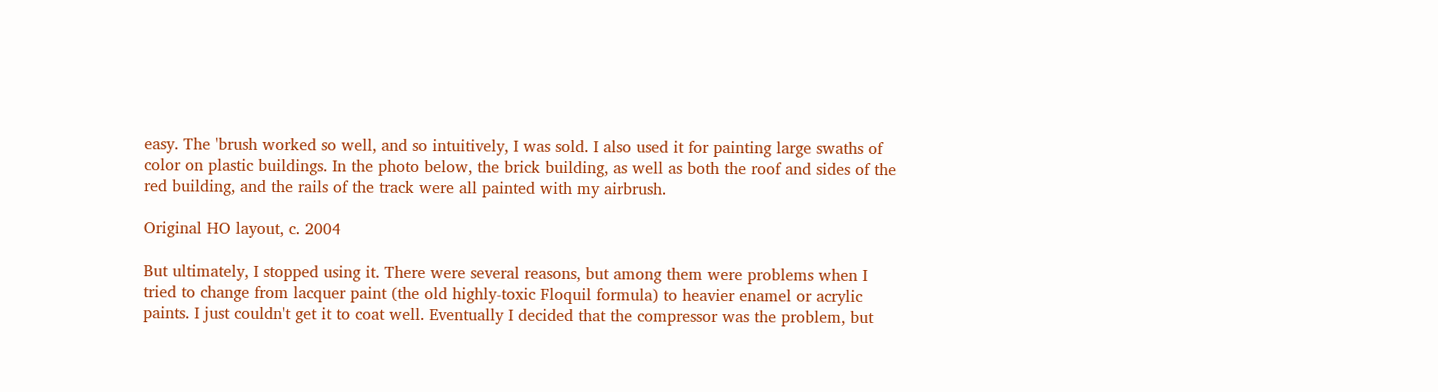easy. The 'brush worked so well, and so intuitively, I was sold. I also used it for painting large swaths of color on plastic buildings. In the photo below, the brick building, as well as both the roof and sides of the red building, and the rails of the track were all painted with my airbrush.

Original HO layout, c. 2004

But ultimately, I stopped using it. There were several reasons, but among them were problems when I tried to change from lacquer paint (the old highly-toxic Floquil formula) to heavier enamel or acrylic paints. I just couldn't get it to coat well. Eventually I decided that the compressor was the problem, but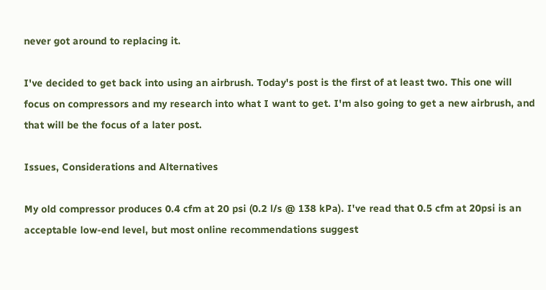never got around to replacing it.

I've decided to get back into using an airbrush. Today's post is the first of at least two. This one will focus on compressors and my research into what I want to get. I'm also going to get a new airbrush, and that will be the focus of a later post.

Issues, Considerations and Alternatives

My old compressor produces 0.4 cfm at 20 psi (0.2 l/s @ 138 kPa). I've read that 0.5 cfm at 20psi is an acceptable low-end level, but most online recommendations suggest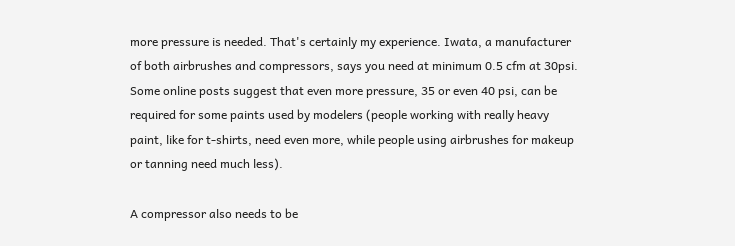more pressure is needed. That's certainly my experience. Iwata, a manufacturer of both airbrushes and compressors, says you need at minimum 0.5 cfm at 30psi. Some online posts suggest that even more pressure, 35 or even 40 psi, can be required for some paints used by modelers (people working with really heavy paint, like for t-shirts, need even more, while people using airbrushes for makeup or tanning need much less).

A compressor also needs to be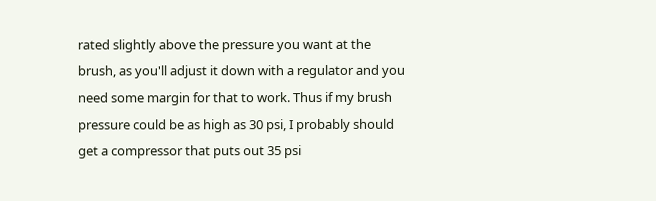rated slightly above the pressure you want at the brush, as you'll adjust it down with a regulator and you need some margin for that to work. Thus if my brush pressure could be as high as 30 psi, I probably should get a compressor that puts out 35 psi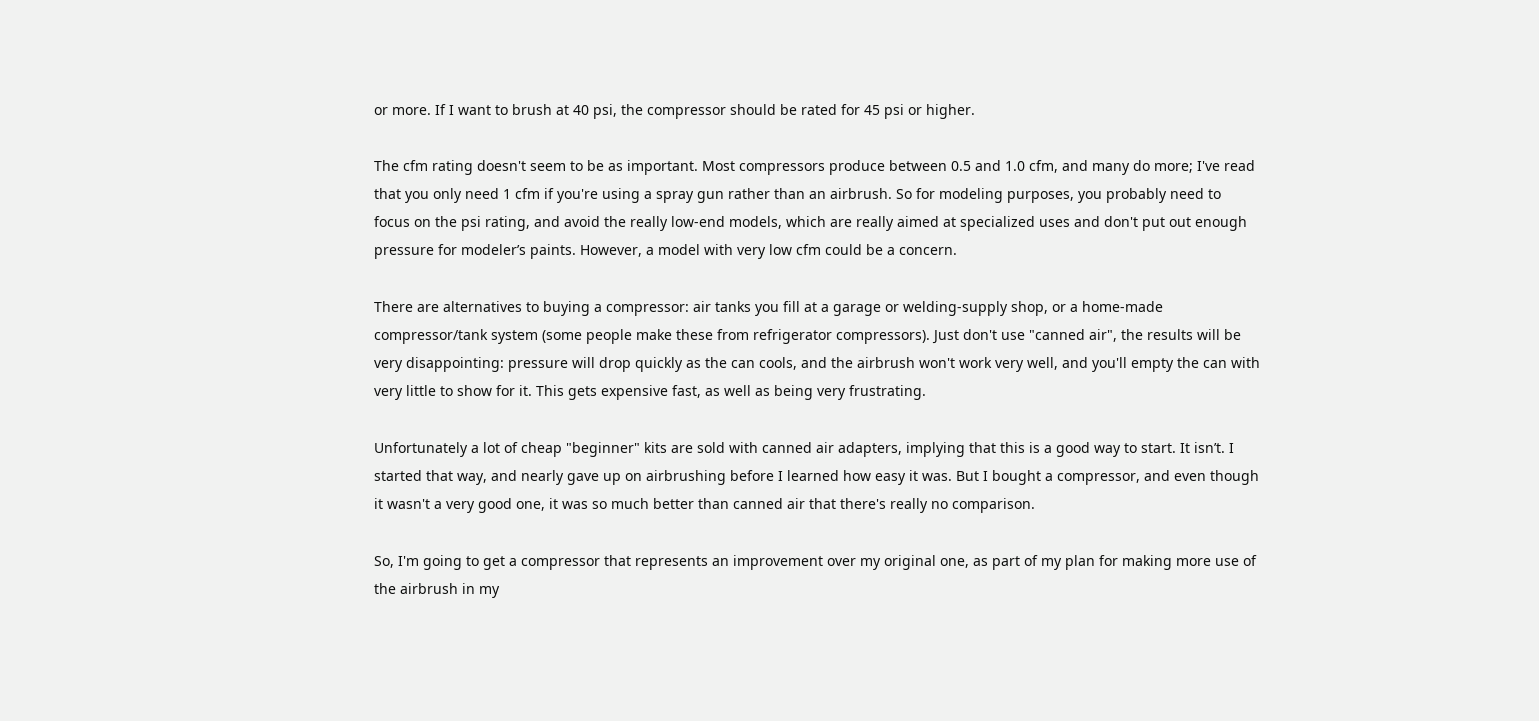or more. If I want to brush at 40 psi, the compressor should be rated for 45 psi or higher.

The cfm rating doesn't seem to be as important. Most compressors produce between 0.5 and 1.0 cfm, and many do more; I've read that you only need 1 cfm if you're using a spray gun rather than an airbrush. So for modeling purposes, you probably need to focus on the psi rating, and avoid the really low-end models, which are really aimed at specialized uses and don't put out enough pressure for modeler’s paints. However, a model with very low cfm could be a concern.

There are alternatives to buying a compressor: air tanks you fill at a garage or welding-supply shop, or a home-made compressor/tank system (some people make these from refrigerator compressors). Just don't use "canned air", the results will be very disappointing: pressure will drop quickly as the can cools, and the airbrush won't work very well, and you'll empty the can with very little to show for it. This gets expensive fast, as well as being very frustrating.

Unfortunately a lot of cheap "beginner" kits are sold with canned air adapters, implying that this is a good way to start. It isn’t. I started that way, and nearly gave up on airbrushing before I learned how easy it was. But I bought a compressor, and even though it wasn't a very good one, it was so much better than canned air that there's really no comparison.

So, I'm going to get a compressor that represents an improvement over my original one, as part of my plan for making more use of the airbrush in my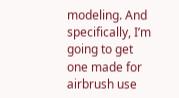modeling. And specifically, I’m going to get one made for airbrush use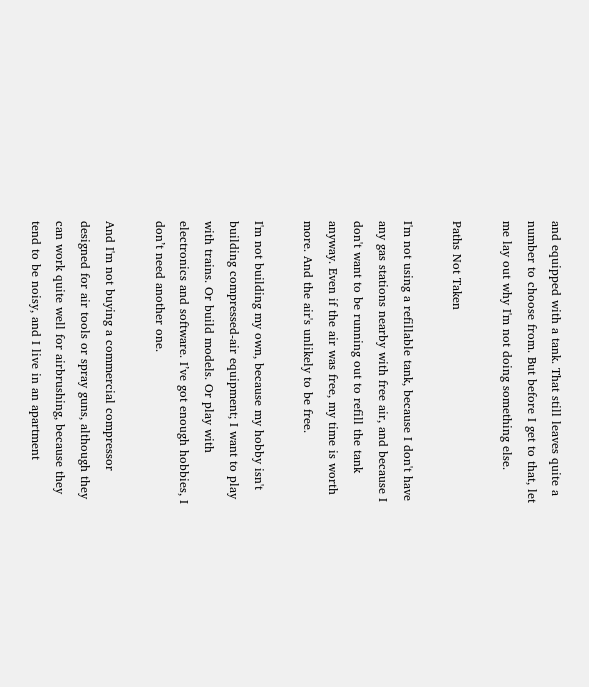and equipped with a tank. That still leaves quite a number to choose from. But before I get to that, let me lay out why I'm not doing something else.

Paths Not Taken

I'm not using a refillable tank, because I don't have any gas stations nearby with free air, and because I don't want to be running out to refill the tank anyway. Even if the air was free, my time is worth more. And the air's unlikely to be free.

I'm not building my own, because my hobby isn't building compressed-air equipment; I want to play with trains. Or build models. Or play with electronics and software. I’ve got enough hobbies, I don’t need another one.

And I'm not buying a commercial compressor designed for air tools or spray guns, although they can work quite well for airbrushing, because they tend to be noisy, and I live in an apartment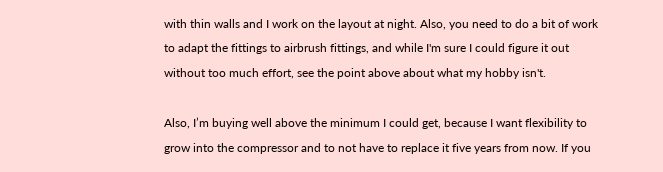with thin walls and I work on the layout at night. Also, you need to do a bit of work to adapt the fittings to airbrush fittings, and while I'm sure I could figure it out without too much effort, see the point above about what my hobby isn't.

Also, I’m buying well above the minimum I could get, because I want flexibility to grow into the compressor and to not have to replace it five years from now. If you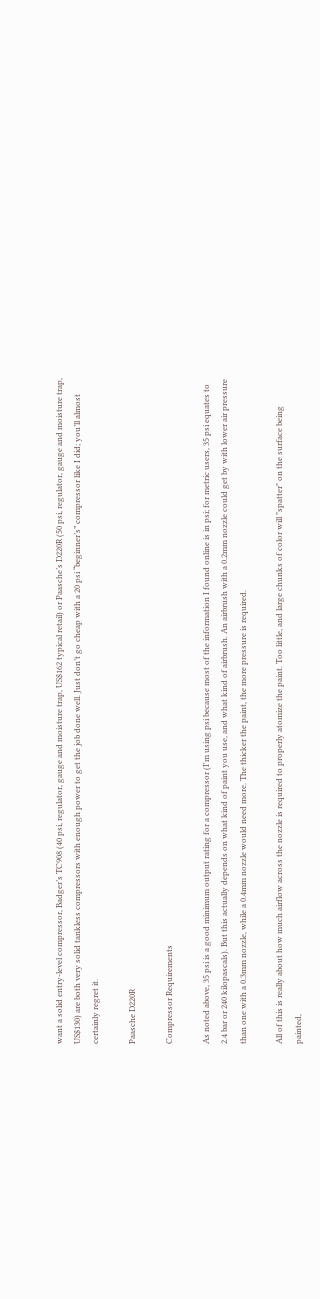want a solid entry-level compressor, Badger’s TC908 (40 psi, regulator, gauge and moisture trap, US$162 typical retail) or Paasche’s D220R (50 psi, regulator, gauge and moisture trap, US$130) are both very solid tankless compressors with enough power to get the job done well. Just don’t go cheap with a 20 psi “beginner’s” compressor like I did; you’ll almost certainly regret it.

Paasche D220R

Compressor Requirements

As noted above, 35 psi is a good minimum output rating for a compressor (I'm using psi because most of the information I found online is in psi; for metric users, 35 psi equates to 2.4 bar or 240 kilopascals). But this actually depends on what kind of paint you use, and what kind of airbrush. An airbrush with a 0.2mm nozzle could get by with lower air pressure than one with a 0.3mm nozzle, while a 0.4mm nozzle would need more. The thicker the paint, the more pressure is required.

All of this is really about how much airflow across the nozzle is required to properly atomize the paint. Too little, and large chunks of color will "spatter" on the surface being painted,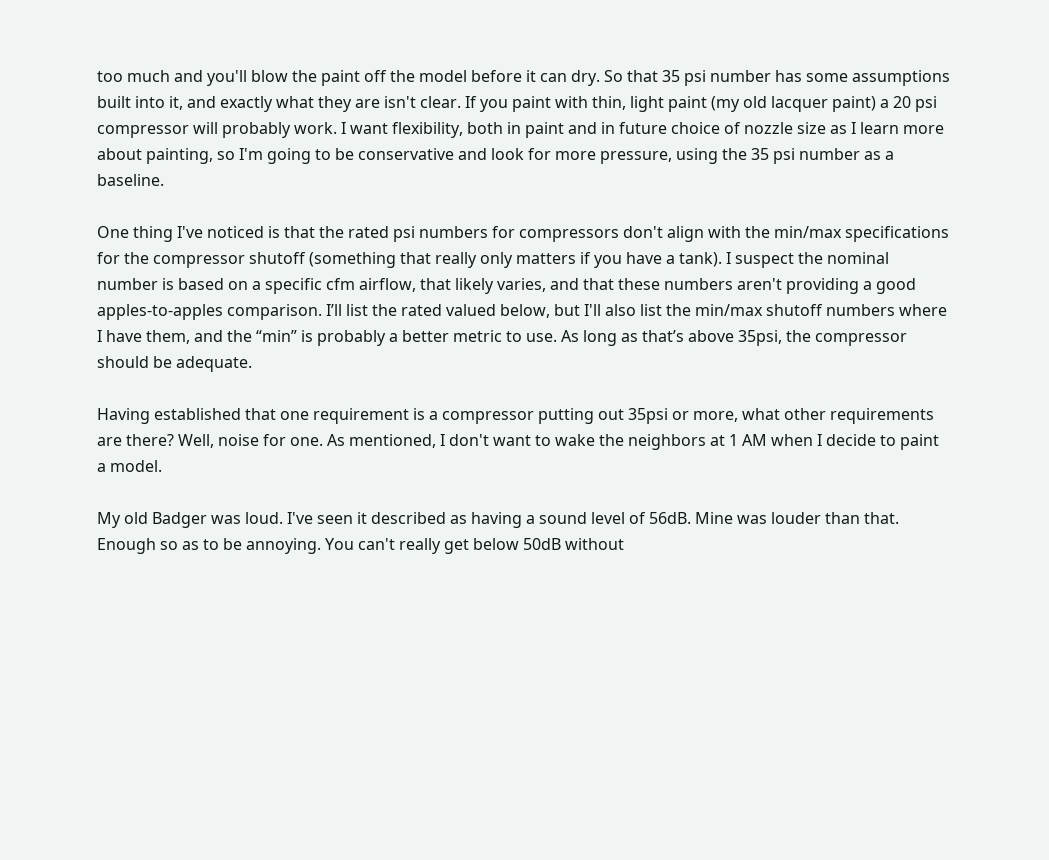too much and you'll blow the paint off the model before it can dry. So that 35 psi number has some assumptions built into it, and exactly what they are isn't clear. If you paint with thin, light paint (my old lacquer paint) a 20 psi compressor will probably work. I want flexibility, both in paint and in future choice of nozzle size as I learn more about painting, so I'm going to be conservative and look for more pressure, using the 35 psi number as a baseline.

One thing I've noticed is that the rated psi numbers for compressors don't align with the min/max specifications for the compressor shutoff (something that really only matters if you have a tank). I suspect the nominal number is based on a specific cfm airflow, that likely varies, and that these numbers aren't providing a good apples-to-apples comparison. I’ll list the rated valued below, but I'll also list the min/max shutoff numbers where I have them, and the “min” is probably a better metric to use. As long as that’s above 35psi, the compressor should be adequate.

Having established that one requirement is a compressor putting out 35psi or more, what other requirements are there? Well, noise for one. As mentioned, I don't want to wake the neighbors at 1 AM when I decide to paint a model.

My old Badger was loud. I've seen it described as having a sound level of 56dB. Mine was louder than that. Enough so as to be annoying. You can't really get below 50dB without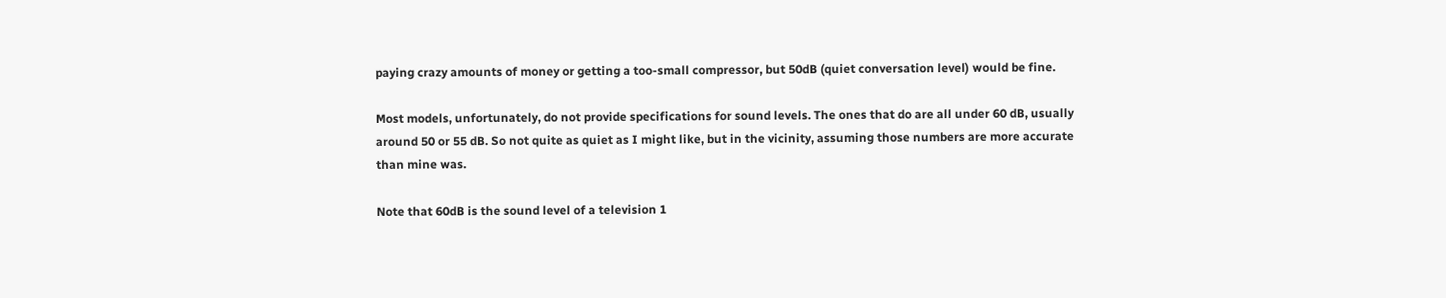paying crazy amounts of money or getting a too-small compressor, but 50dB (quiet conversation level) would be fine.

Most models, unfortunately, do not provide specifications for sound levels. The ones that do are all under 60 dB, usually around 50 or 55 dB. So not quite as quiet as I might like, but in the vicinity, assuming those numbers are more accurate than mine was.

Note that 60dB is the sound level of a television 1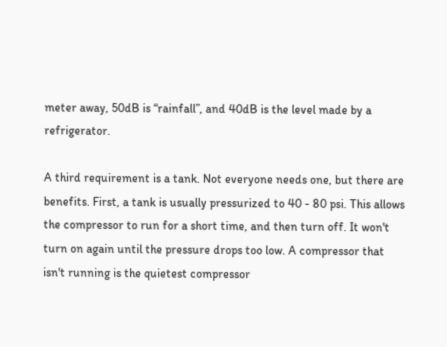meter away, 50dB is “rainfall”, and 40dB is the level made by a refrigerator.

A third requirement is a tank. Not everyone needs one, but there are benefits. First, a tank is usually pressurized to 40 - 80 psi. This allows the compressor to run for a short time, and then turn off. It won't turn on again until the pressure drops too low. A compressor that isn't running is the quietest compressor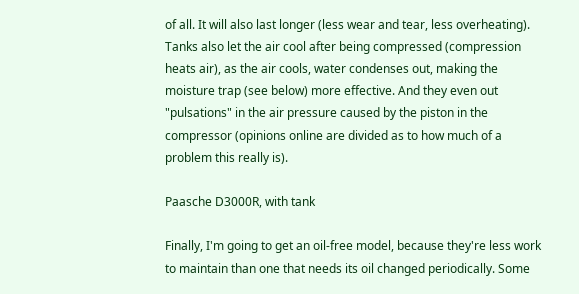of all. It will also last longer (less wear and tear, less overheating). Tanks also let the air cool after being compressed (compression heats air), as the air cools, water condenses out, making the moisture trap (see below) more effective. And they even out "pulsations" in the air pressure caused by the piston in the compressor (opinions online are divided as to how much of a problem this really is).

Paasche D3000R, with tank

Finally, I'm going to get an oil-free model, because they're less work to maintain than one that needs its oil changed periodically. Some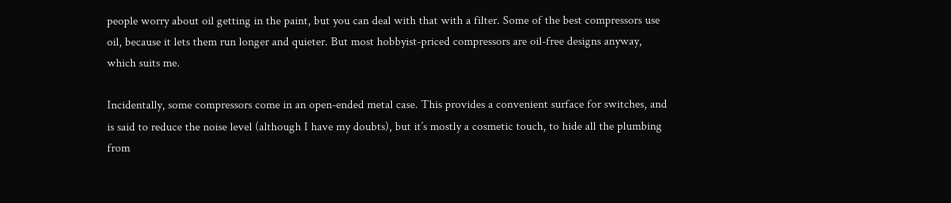people worry about oil getting in the paint, but you can deal with that with a filter. Some of the best compressors use oil, because it lets them run longer and quieter. But most hobbyist-priced compressors are oil-free designs anyway, which suits me.

Incidentally, some compressors come in an open-ended metal case. This provides a convenient surface for switches, and is said to reduce the noise level (although I have my doubts), but it’s mostly a cosmetic touch, to hide all the plumbing from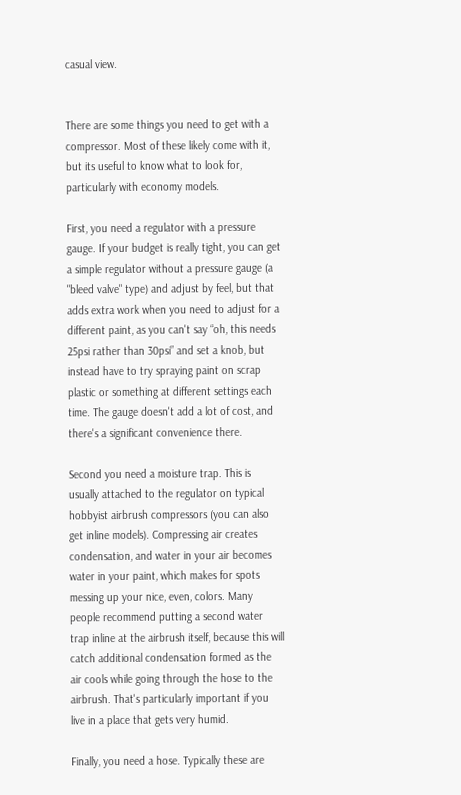casual view.


There are some things you need to get with a compressor. Most of these likely come with it, but its useful to know what to look for, particularly with economy models.

First, you need a regulator with a pressure gauge. If your budget is really tight, you can get a simple regulator without a pressure gauge (a "bleed valve" type) and adjust by feel, but that adds extra work when you need to adjust for a different paint, as you can't say “oh, this needs 25psi rather than 30psi” and set a knob, but instead have to try spraying paint on scrap plastic or something at different settings each time. The gauge doesn't add a lot of cost, and there's a significant convenience there.

Second you need a moisture trap. This is usually attached to the regulator on typical hobbyist airbrush compressors (you can also get inline models). Compressing air creates condensation, and water in your air becomes water in your paint, which makes for spots messing up your nice, even, colors. Many people recommend putting a second water trap inline at the airbrush itself, because this will catch additional condensation formed as the air cools while going through the hose to the airbrush. That's particularly important if you live in a place that gets very humid.

Finally, you need a hose. Typically these are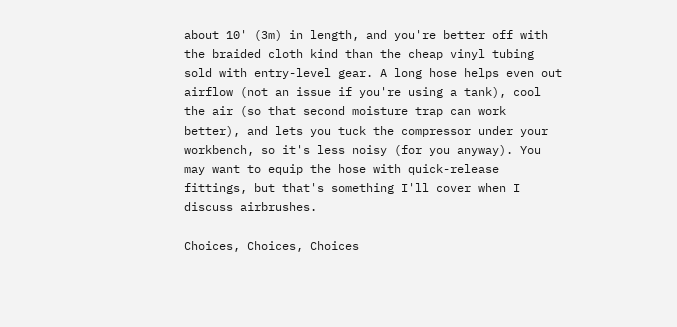about 10' (3m) in length, and you're better off with the braided cloth kind than the cheap vinyl tubing sold with entry-level gear. A long hose helps even out airflow (not an issue if you're using a tank), cool the air (so that second moisture trap can work better), and lets you tuck the compressor under your workbench, so it's less noisy (for you anyway). You may want to equip the hose with quick-release fittings, but that's something I'll cover when I discuss airbrushes.

Choices, Choices, Choices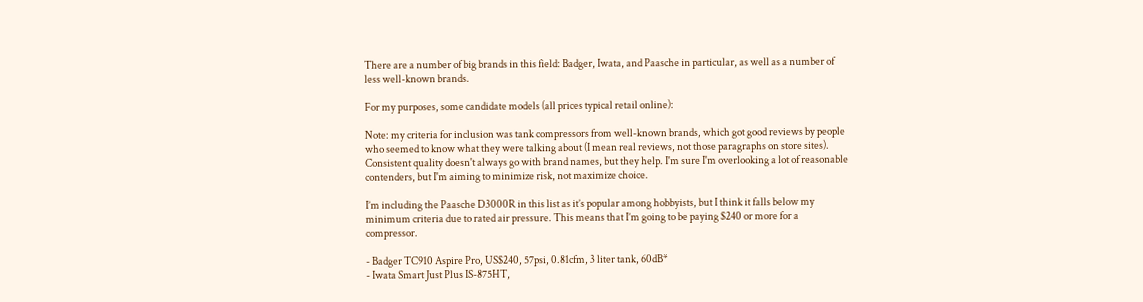There are a number of big brands in this field: Badger, Iwata, and Paasche in particular, as well as a number of less well-known brands.

For my purposes, some candidate models (all prices typical retail online):

Note: my criteria for inclusion was tank compressors from well-known brands, which got good reviews by people who seemed to know what they were talking about (I mean real reviews, not those paragraphs on store sites). Consistent quality doesn't always go with brand names, but they help. I'm sure I'm overlooking a lot of reasonable contenders, but I'm aiming to minimize risk, not maximize choice.

I’m including the Paasche D3000R in this list as it’s popular among hobbyists, but I think it falls below my minimum criteria due to rated air pressure. This means that I’m going to be paying $240 or more for a compressor.

- Badger TC910 Aspire Pro, US$240, 57psi, 0.81cfm, 3 liter tank, 60dB*
- Iwata Smart Just Plus IS-875HT,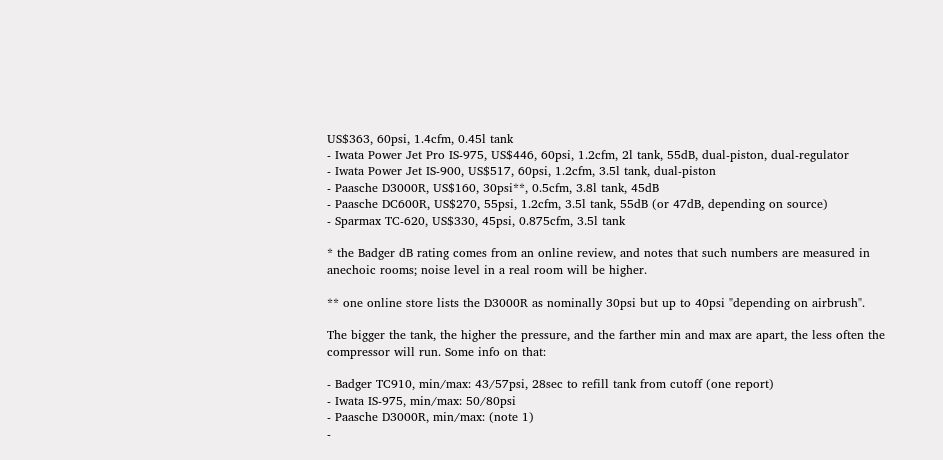US$363, 60psi, 1.4cfm, 0.45l tank
- Iwata Power Jet Pro IS-975, US$446, 60psi, 1.2cfm, 2l tank, 55dB, dual-piston, dual-regulator
- Iwata Power Jet IS-900, US$517, 60psi, 1.2cfm, 3.5l tank, dual-piston
- Paasche D3000R, US$160, 30psi**, 0.5cfm, 3.8l tank, 45dB
- Paasche DC600R, US$270, 55psi, 1.2cfm, 3.5l tank, 55dB (or 47dB, depending on source)
- Sparmax TC-620, US$330, 45psi, 0.875cfm, 3.5l tank

* the Badger dB rating comes from an online review, and notes that such numbers are measured in anechoic rooms; noise level in a real room will be higher.

** one online store lists the D3000R as nominally 30psi but up to 40psi "depending on airbrush".

The bigger the tank, the higher the pressure, and the farther min and max are apart, the less often the compressor will run. Some info on that:

- Badger TC910, min/max: 43/57psi, 28sec to refill tank from cutoff (one report)
- Iwata IS-975, min/max: 50/80psi
- Paasche D3000R, min/max: (note 1)
-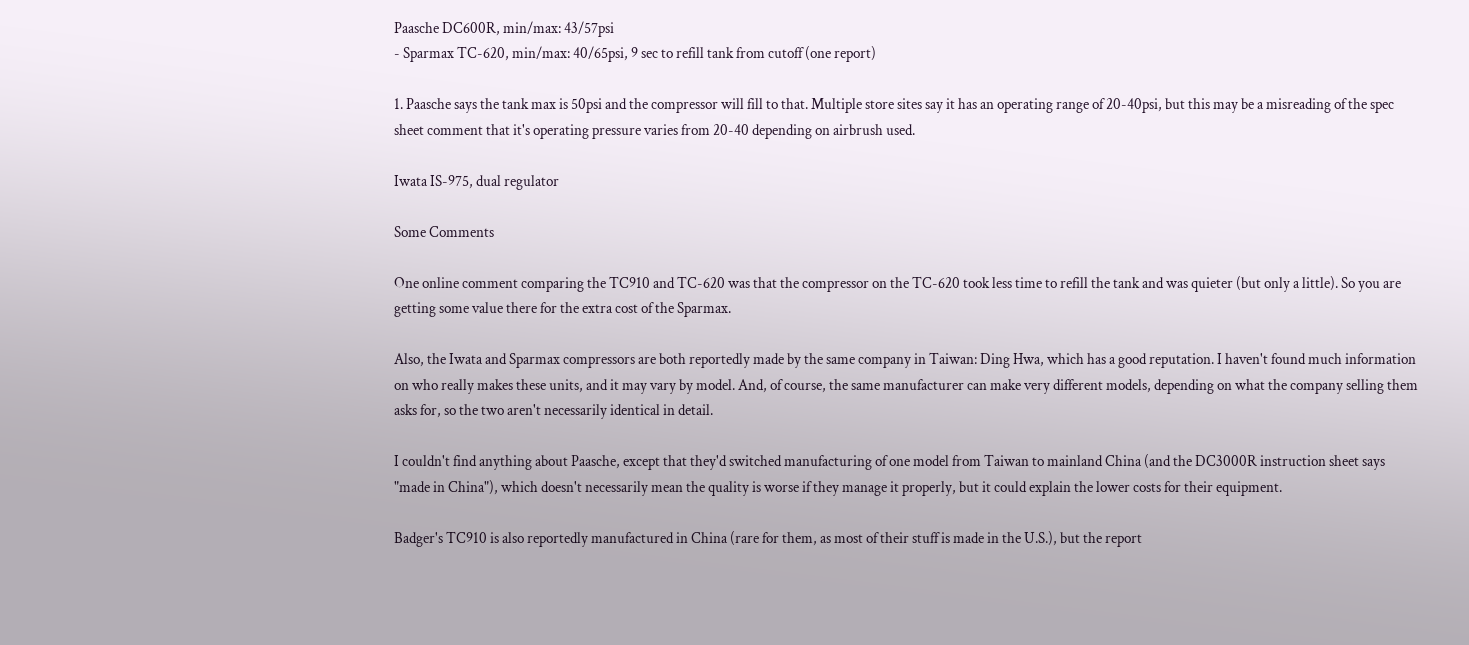Paasche DC600R, min/max: 43/57psi
- Sparmax TC-620, min/max: 40/65psi, 9 sec to refill tank from cutoff (one report)

1. Paasche says the tank max is 50psi and the compressor will fill to that. Multiple store sites say it has an operating range of 20-40psi, but this may be a misreading of the spec sheet comment that it's operating pressure varies from 20-40 depending on airbrush used.

Iwata IS-975, dual regulator

Some Comments

One online comment comparing the TC910 and TC-620 was that the compressor on the TC-620 took less time to refill the tank and was quieter (but only a little). So you are getting some value there for the extra cost of the Sparmax.

Also, the Iwata and Sparmax compressors are both reportedly made by the same company in Taiwan: Ding Hwa, which has a good reputation. I haven't found much information on who really makes these units, and it may vary by model. And, of course, the same manufacturer can make very different models, depending on what the company selling them asks for, so the two aren't necessarily identical in detail.

I couldn't find anything about Paasche, except that they'd switched manufacturing of one model from Taiwan to mainland China (and the DC3000R instruction sheet says "made in China"), which doesn't necessarily mean the quality is worse if they manage it properly, but it could explain the lower costs for their equipment.

Badger's TC910 is also reportedly manufactured in China (rare for them, as most of their stuff is made in the U.S.), but the report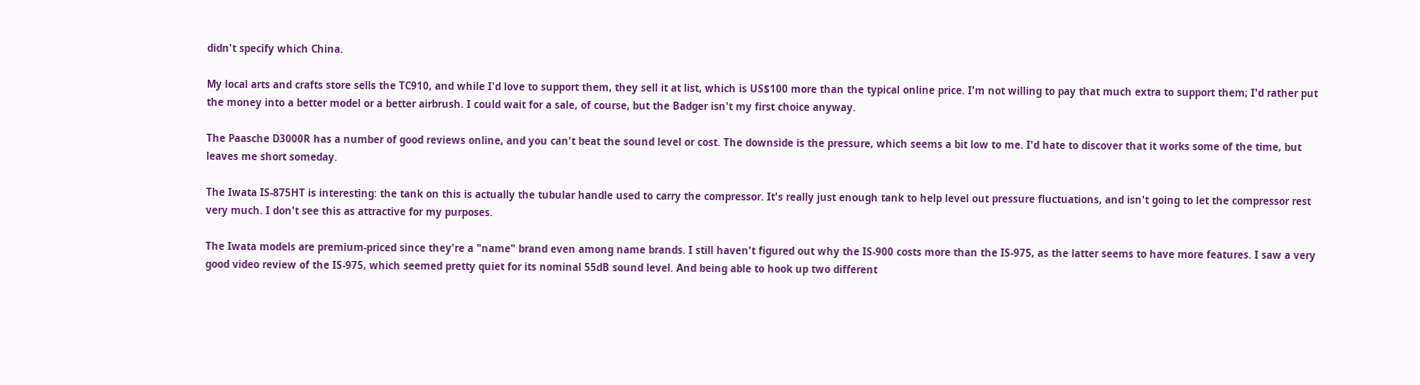didn't specify which China.

My local arts and crafts store sells the TC910, and while I'd love to support them, they sell it at list, which is US$100 more than the typical online price. I'm not willing to pay that much extra to support them; I'd rather put the money into a better model or a better airbrush. I could wait for a sale, of course, but the Badger isn't my first choice anyway.

The Paasche D3000R has a number of good reviews online, and you can't beat the sound level or cost. The downside is the pressure, which seems a bit low to me. I'd hate to discover that it works some of the time, but leaves me short someday.

The Iwata IS-875HT is interesting: the tank on this is actually the tubular handle used to carry the compressor. It's really just enough tank to help level out pressure fluctuations, and isn't going to let the compressor rest very much. I don't see this as attractive for my purposes.

The Iwata models are premium-priced since they're a "name" brand even among name brands. I still haven't figured out why the IS-900 costs more than the IS-975, as the latter seems to have more features. I saw a very good video review of the IS-975, which seemed pretty quiet for its nominal 55dB sound level. And being able to hook up two different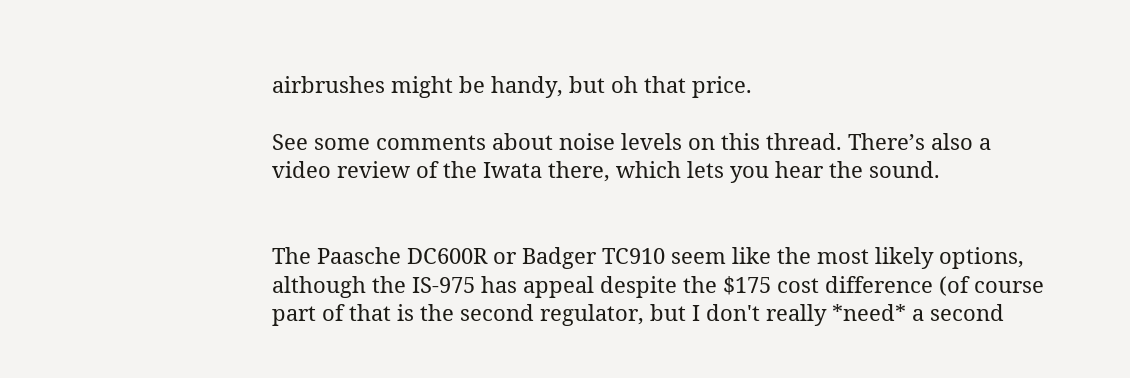airbrushes might be handy, but oh that price.

See some comments about noise levels on this thread. There’s also a video review of the Iwata there, which lets you hear the sound.


The Paasche DC600R or Badger TC910 seem like the most likely options, although the IS-975 has appeal despite the $175 cost difference (of course part of that is the second regulator, but I don't really *need* a second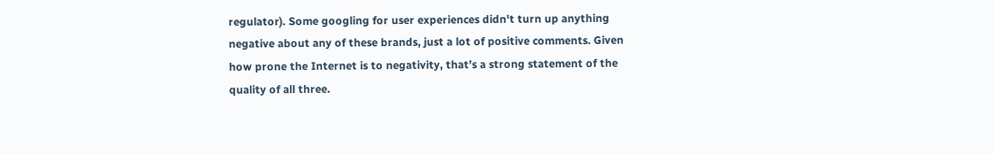regulator). Some googling for user experiences didn't turn up anything negative about any of these brands, just a lot of positive comments. Given how prone the Internet is to negativity, that’s a strong statement of the quality of all three.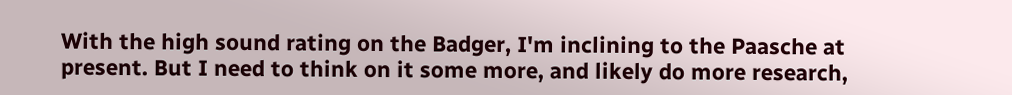With the high sound rating on the Badger, I'm inclining to the Paasche at present. But I need to think on it some more, and likely do more research,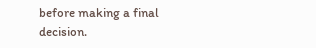before making a final decision.